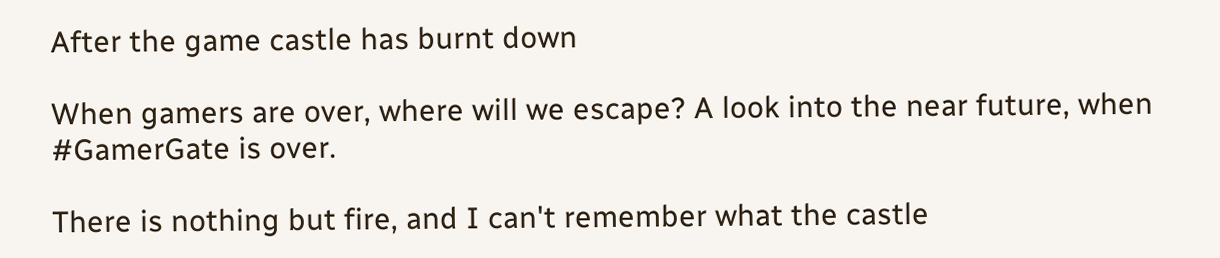After the game castle has burnt down

When gamers are over, where will we escape? A look into the near future, when #GamerGate is over.

There is nothing but fire, and I can't remember what the castle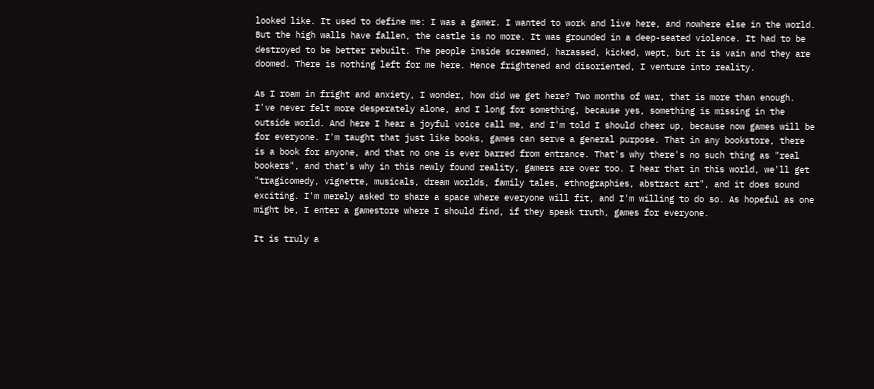looked like. It used to define me: I was a gamer. I wanted to work and live here, and nowhere else in the world. But the high walls have fallen, the castle is no more. It was grounded in a deep-seated violence. It had to be destroyed to be better rebuilt. The people inside screamed, harassed, kicked, wept, but it is vain and they are doomed. There is nothing left for me here. Hence frightened and disoriented, I venture into reality.

As I roam in fright and anxiety, I wonder, how did we get here? Two months of war, that is more than enough. I've never felt more desperately alone, and I long for something, because yes, something is missing in the outside world. And here I hear a joyful voice call me, and I'm told I should cheer up, because now games will be for everyone. I'm taught that just like books, games can serve a general purpose. That in any bookstore, there is a book for anyone, and that no one is ever barred from entrance. That's why there's no such thing as "real bookers", and that's why in this newly found reality, gamers are over too. I hear that in this world, we'll get "tragicomedy, vignette, musicals, dream worlds, family tales, ethnographies, abstract art", and it does sound exciting. I'm merely asked to share a space where everyone will fit, and I'm willing to do so. As hopeful as one might be, I enter a gamestore where I should find, if they speak truth, games for everyone.

It is truly a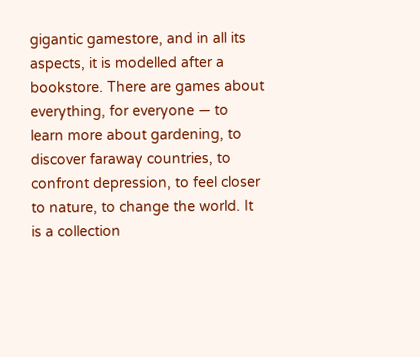gigantic gamestore, and in all its aspects, it is modelled after a bookstore. There are games about everything, for everyone — to learn more about gardening, to discover faraway countries, to confront depression, to feel closer to nature, to change the world. It is a collection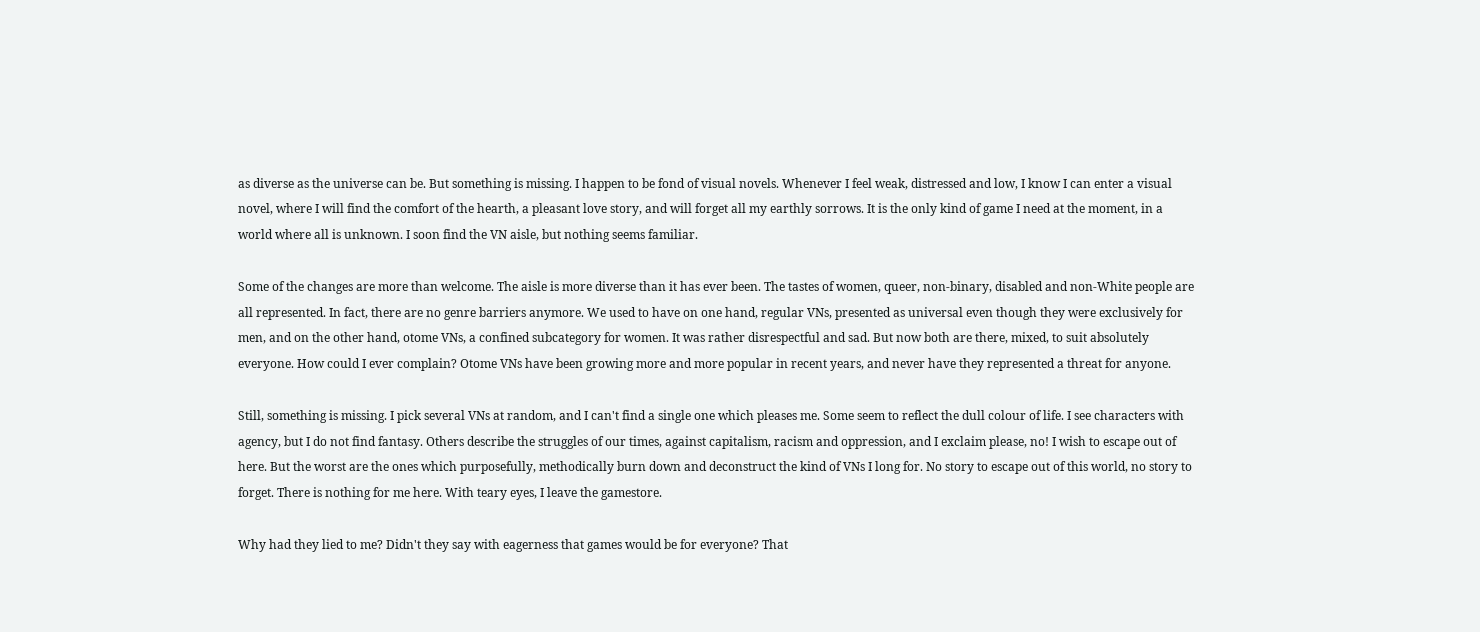as diverse as the universe can be. But something is missing. I happen to be fond of visual novels. Whenever I feel weak, distressed and low, I know I can enter a visual novel, where I will find the comfort of the hearth, a pleasant love story, and will forget all my earthly sorrows. It is the only kind of game I need at the moment, in a world where all is unknown. I soon find the VN aisle, but nothing seems familiar.

Some of the changes are more than welcome. The aisle is more diverse than it has ever been. The tastes of women, queer, non-binary, disabled and non-White people are all represented. In fact, there are no genre barriers anymore. We used to have on one hand, regular VNs, presented as universal even though they were exclusively for men, and on the other hand, otome VNs, a confined subcategory for women. It was rather disrespectful and sad. But now both are there, mixed, to suit absolutely everyone. How could I ever complain? Otome VNs have been growing more and more popular in recent years, and never have they represented a threat for anyone.

Still, something is missing. I pick several VNs at random, and I can't find a single one which pleases me. Some seem to reflect the dull colour of life. I see characters with agency, but I do not find fantasy. Others describe the struggles of our times, against capitalism, racism and oppression, and I exclaim please, no! I wish to escape out of here. But the worst are the ones which purposefully, methodically burn down and deconstruct the kind of VNs I long for. No story to escape out of this world, no story to forget. There is nothing for me here. With teary eyes, I leave the gamestore.

Why had they lied to me? Didn't they say with eagerness that games would be for everyone? That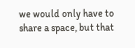we would only have to share a space, but that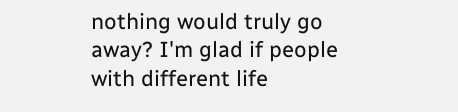nothing would truly go away? I'm glad if people with different life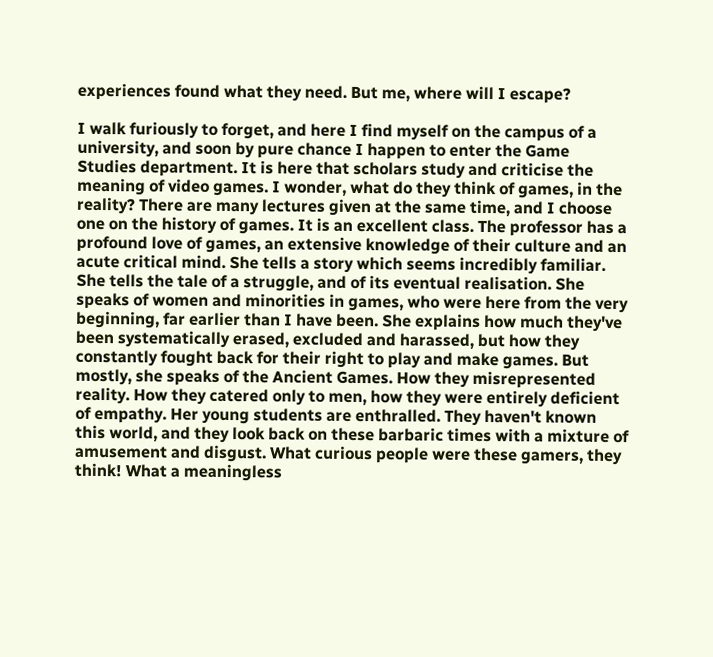experiences found what they need. But me, where will I escape?

I walk furiously to forget, and here I find myself on the campus of a university, and soon by pure chance I happen to enter the Game Studies department. It is here that scholars study and criticise the meaning of video games. I wonder, what do they think of games, in the reality? There are many lectures given at the same time, and I choose one on the history of games. It is an excellent class. The professor has a profound love of games, an extensive knowledge of their culture and an acute critical mind. She tells a story which seems incredibly familiar. She tells the tale of a struggle, and of its eventual realisation. She speaks of women and minorities in games, who were here from the very beginning, far earlier than I have been. She explains how much they've been systematically erased, excluded and harassed, but how they constantly fought back for their right to play and make games. But mostly, she speaks of the Ancient Games. How they misrepresented reality. How they catered only to men, how they were entirely deficient of empathy. Her young students are enthralled. They haven't known this world, and they look back on these barbaric times with a mixture of amusement and disgust. What curious people were these gamers, they think! What a meaningless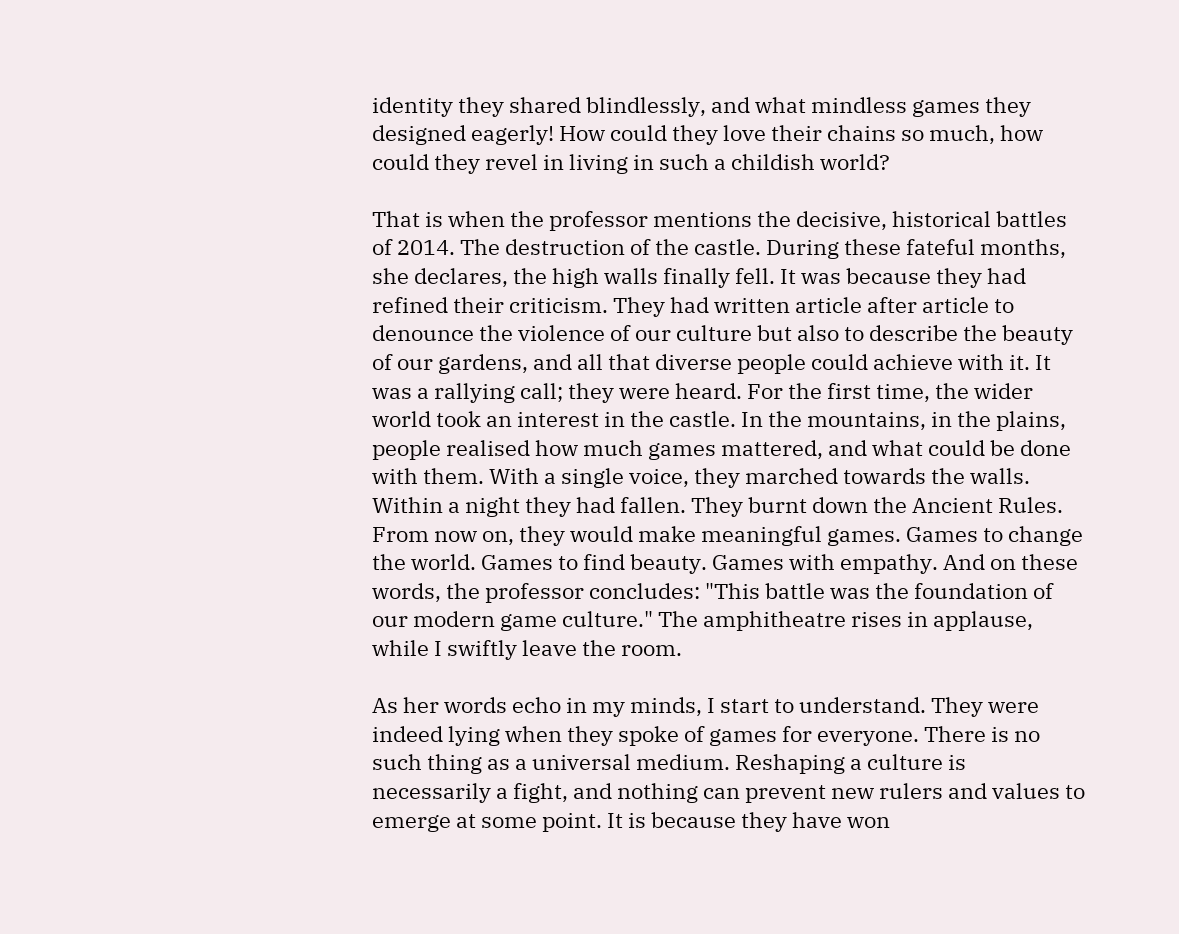identity they shared blindlessly, and what mindless games they designed eagerly! How could they love their chains so much, how could they revel in living in such a childish world?

That is when the professor mentions the decisive, historical battles of 2014. The destruction of the castle. During these fateful months, she declares, the high walls finally fell. It was because they had refined their criticism. They had written article after article to denounce the violence of our culture but also to describe the beauty of our gardens, and all that diverse people could achieve with it. It was a rallying call; they were heard. For the first time, the wider world took an interest in the castle. In the mountains, in the plains, people realised how much games mattered, and what could be done with them. With a single voice, they marched towards the walls. Within a night they had fallen. They burnt down the Ancient Rules. From now on, they would make meaningful games. Games to change the world. Games to find beauty. Games with empathy. And on these words, the professor concludes: "This battle was the foundation of our modern game culture." The amphitheatre rises in applause, while I swiftly leave the room.

As her words echo in my minds, I start to understand. They were indeed lying when they spoke of games for everyone. There is no such thing as a universal medium. Reshaping a culture is necessarily a fight, and nothing can prevent new rulers and values to emerge at some point. It is because they have won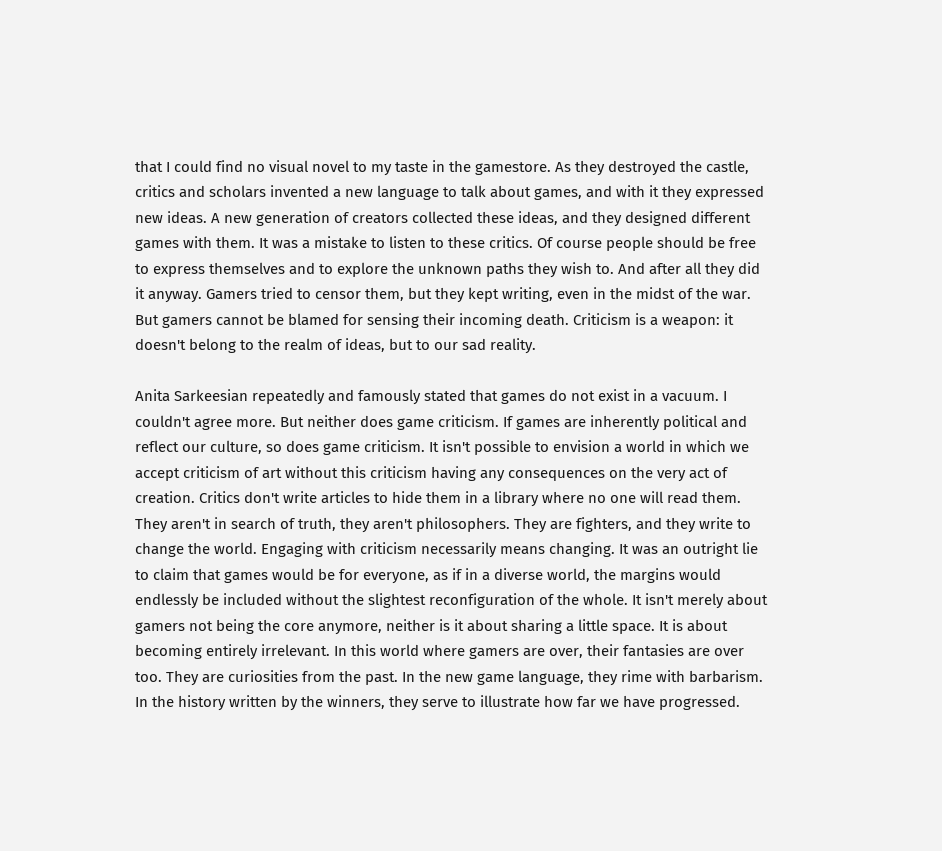that I could find no visual novel to my taste in the gamestore. As they destroyed the castle, critics and scholars invented a new language to talk about games, and with it they expressed new ideas. A new generation of creators collected these ideas, and they designed different games with them. It was a mistake to listen to these critics. Of course people should be free to express themselves and to explore the unknown paths they wish to. And after all they did it anyway. Gamers tried to censor them, but they kept writing, even in the midst of the war. But gamers cannot be blamed for sensing their incoming death. Criticism is a weapon: it doesn't belong to the realm of ideas, but to our sad reality.

Anita Sarkeesian repeatedly and famously stated that games do not exist in a vacuum. I couldn't agree more. But neither does game criticism. If games are inherently political and reflect our culture, so does game criticism. It isn't possible to envision a world in which we accept criticism of art without this criticism having any consequences on the very act of creation. Critics don't write articles to hide them in a library where no one will read them. They aren't in search of truth, they aren't philosophers. They are fighters, and they write to change the world. Engaging with criticism necessarily means changing. It was an outright lie to claim that games would be for everyone, as if in a diverse world, the margins would endlessly be included without the slightest reconfiguration of the whole. It isn't merely about gamers not being the core anymore, neither is it about sharing a little space. It is about becoming entirely irrelevant. In this world where gamers are over, their fantasies are over too. They are curiosities from the past. In the new game language, they rime with barbarism. In the history written by the winners, they serve to illustrate how far we have progressed.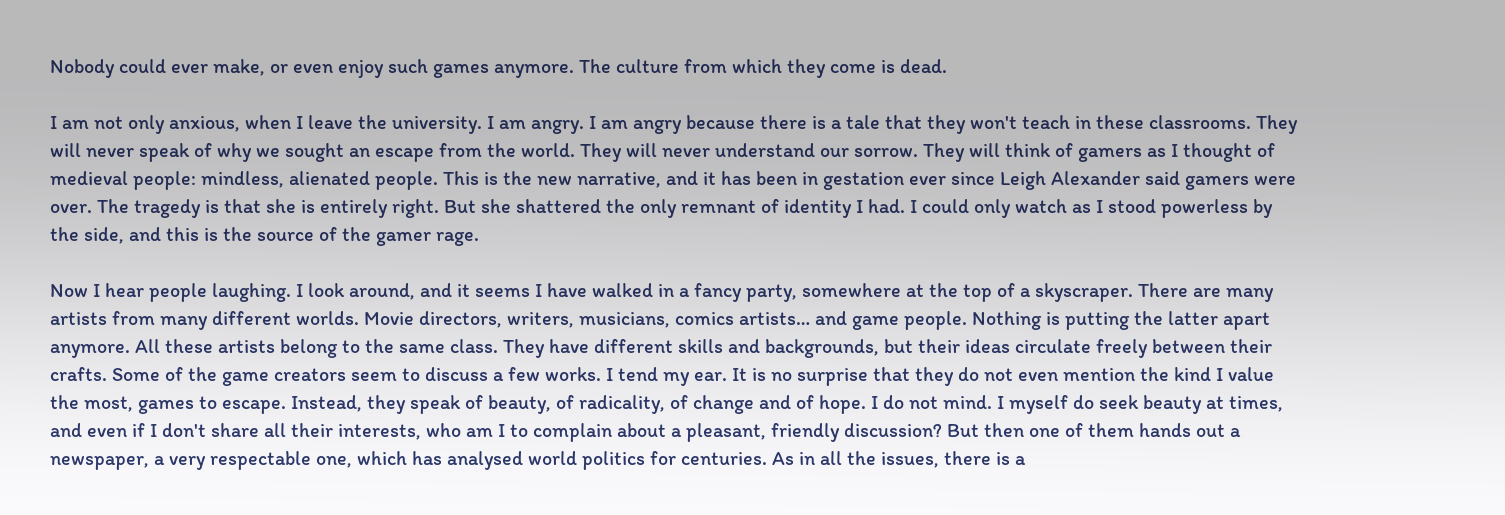Nobody could ever make, or even enjoy such games anymore. The culture from which they come is dead.

I am not only anxious, when I leave the university. I am angry. I am angry because there is a tale that they won't teach in these classrooms. They will never speak of why we sought an escape from the world. They will never understand our sorrow. They will think of gamers as I thought of medieval people: mindless, alienated people. This is the new narrative, and it has been in gestation ever since Leigh Alexander said gamers were over. The tragedy is that she is entirely right. But she shattered the only remnant of identity I had. I could only watch as I stood powerless by the side, and this is the source of the gamer rage.

Now I hear people laughing. I look around, and it seems I have walked in a fancy party, somewhere at the top of a skyscraper. There are many artists from many different worlds. Movie directors, writers, musicians, comics artists… and game people. Nothing is putting the latter apart anymore. All these artists belong to the same class. They have different skills and backgrounds, but their ideas circulate freely between their crafts. Some of the game creators seem to discuss a few works. I tend my ear. It is no surprise that they do not even mention the kind I value the most, games to escape. Instead, they speak of beauty, of radicality, of change and of hope. I do not mind. I myself do seek beauty at times, and even if I don't share all their interests, who am I to complain about a pleasant, friendly discussion? But then one of them hands out a newspaper, a very respectable one, which has analysed world politics for centuries. As in all the issues, there is a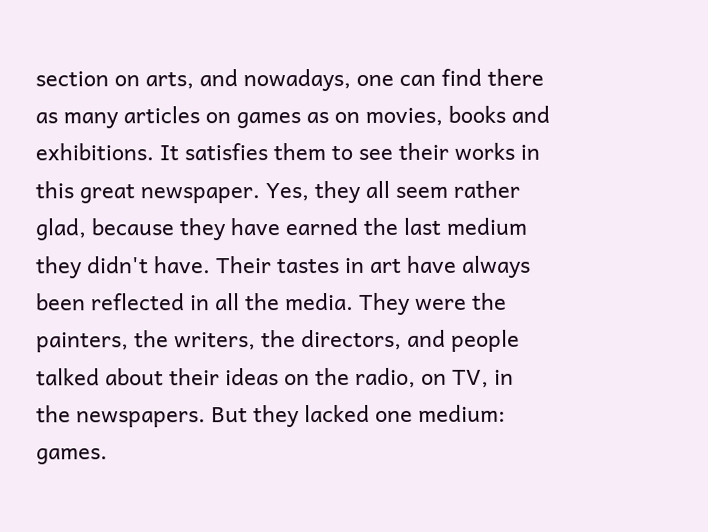section on arts, and nowadays, one can find there as many articles on games as on movies, books and exhibitions. It satisfies them to see their works in this great newspaper. Yes, they all seem rather glad, because they have earned the last medium they didn't have. Their tastes in art have always been reflected in all the media. They were the painters, the writers, the directors, and people talked about their ideas on the radio, on TV, in the newspapers. But they lacked one medium: games.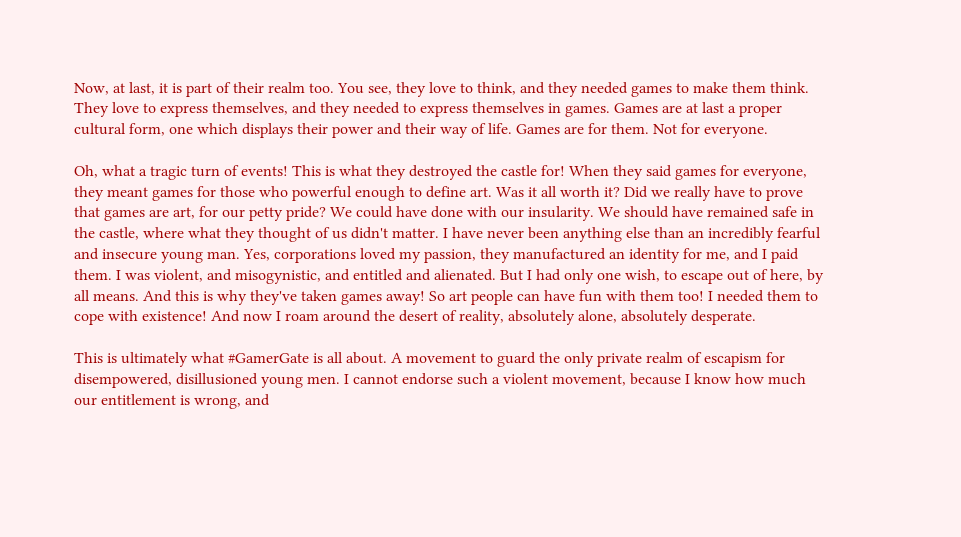Now, at last, it is part of their realm too. You see, they love to think, and they needed games to make them think. They love to express themselves, and they needed to express themselves in games. Games are at last a proper cultural form, one which displays their power and their way of life. Games are for them. Not for everyone.

Oh, what a tragic turn of events! This is what they destroyed the castle for! When they said games for everyone, they meant games for those who powerful enough to define art. Was it all worth it? Did we really have to prove that games are art, for our petty pride? We could have done with our insularity. We should have remained safe in the castle, where what they thought of us didn't matter. I have never been anything else than an incredibly fearful and insecure young man. Yes, corporations loved my passion, they manufactured an identity for me, and I paid them. I was violent, and misogynistic, and entitled and alienated. But I had only one wish, to escape out of here, by all means. And this is why they've taken games away! So art people can have fun with them too! I needed them to cope with existence! And now I roam around the desert of reality, absolutely alone, absolutely desperate.

This is ultimately what #GamerGate is all about. A movement to guard the only private realm of escapism for disempowered, disillusioned young men. I cannot endorse such a violent movement, because I know how much our entitlement is wrong, and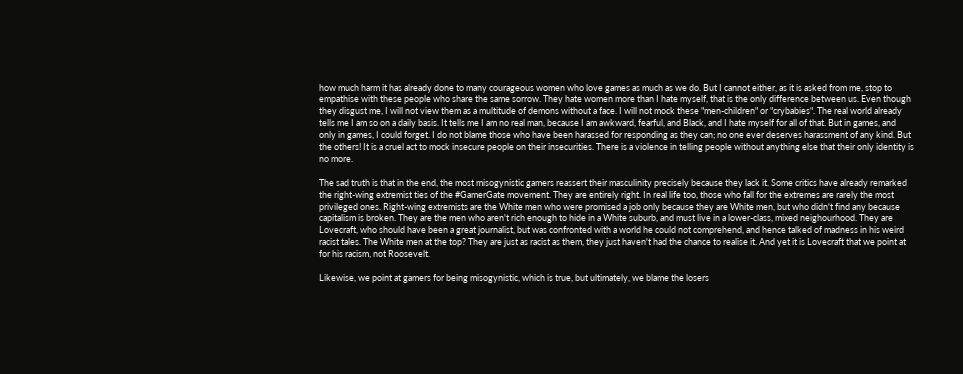how much harm it has already done to many courageous women who love games as much as we do. But I cannot either, as it is asked from me, stop to empathise with these people who share the same sorrow. They hate women more than I hate myself, that is the only difference between us. Even though they disgust me, I will not view them as a multitude of demons without a face. I will not mock these "men-children" or "crybabies". The real world already tells me I am so on a daily basis. It tells me I am no real man, because I am awkward, fearful, and Black, and I hate myself for all of that. But in games, and only in games, I could forget. I do not blame those who have been harassed for responding as they can; no one ever deserves harassment of any kind. But the others! It is a cruel act to mock insecure people on their insecurities. There is a violence in telling people without anything else that their only identity is no more.

The sad truth is that in the end, the most misogynistic gamers reassert their masculinity precisely because they lack it. Some critics have already remarked the right-wing extremist ties of the #GamerGate movement. They are entirely right. In real life too, those who fall for the extremes are rarely the most privileged ones. Right-wing extremists are the White men who were promised a job only because they are White men, but who didn't find any because capitalism is broken. They are the men who aren't rich enough to hide in a White suburb, and must live in a lower-class, mixed neighourhood. They are Lovecraft, who should have been a great journalist, but was confronted with a world he could not comprehend, and hence talked of madness in his weird racist tales. The White men at the top? They are just as racist as them, they just haven't had the chance to realise it. And yet it is Lovecraft that we point at for his racism, not Roosevelt.

Likewise, we point at gamers for being misogynistic, which is true, but ultimately, we blame the losers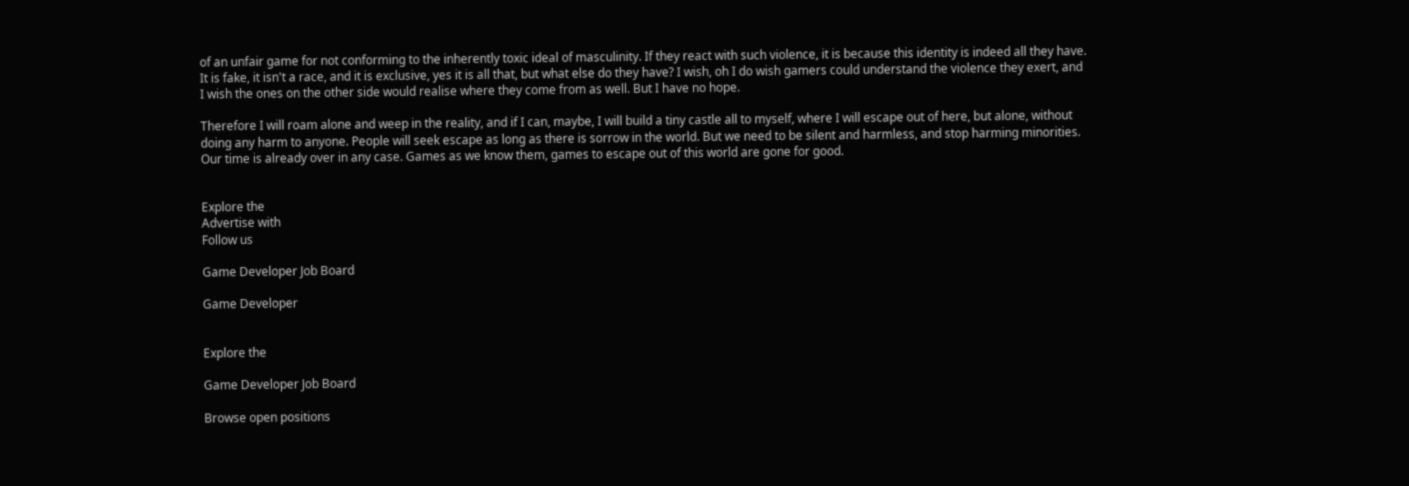of an unfair game for not conforming to the inherently toxic ideal of masculinity. If they react with such violence, it is because this identity is indeed all they have. It is fake, it isn't a race, and it is exclusive, yes it is all that, but what else do they have? I wish, oh I do wish gamers could understand the violence they exert, and I wish the ones on the other side would realise where they come from as well. But I have no hope.

Therefore I will roam alone and weep in the reality, and if I can, maybe, I will build a tiny castle all to myself, where I will escape out of here, but alone, without doing any harm to anyone. People will seek escape as long as there is sorrow in the world. But we need to be silent and harmless, and stop harming minorities. Our time is already over in any case. Games as we know them, games to escape out of this world are gone for good.


Explore the
Advertise with
Follow us

Game Developer Job Board

Game Developer


Explore the

Game Developer Job Board

Browse open positions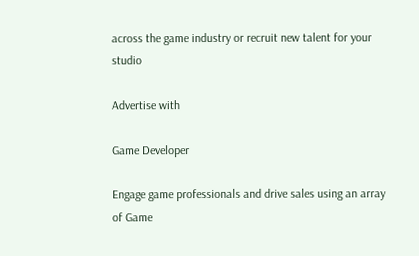across the game industry or recruit new talent for your studio

Advertise with

Game Developer

Engage game professionals and drive sales using an array of Game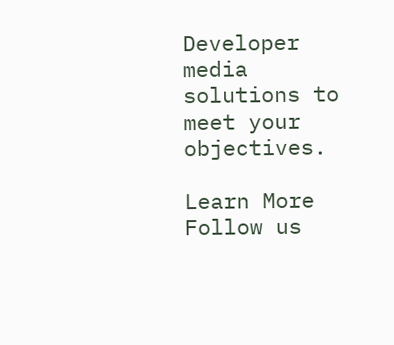Developer media solutions to meet your objectives.

Learn More
Follow us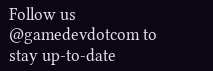Follow us @gamedevdotcom to stay up-to-date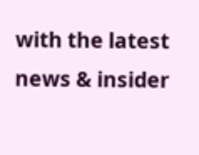with the latest news & insider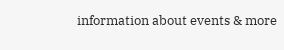information about events & more